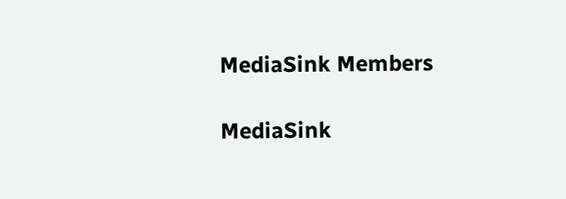MediaSink Members

MediaSink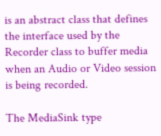is an abstract class that defines the interface used by the Recorder class to buffer media when an Audio or Video session is being recorded.

The MediaSink type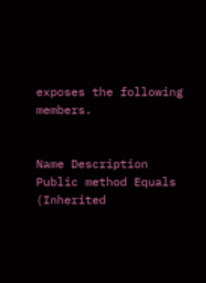exposes the following members.


Name Description
Public method Equals (Inherited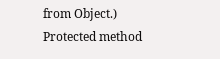from Object.)
Protected method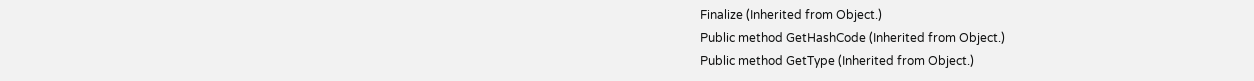Finalize (Inherited from Object.)
Public method GetHashCode (Inherited from Object.)
Public method GetType (Inherited from Object.)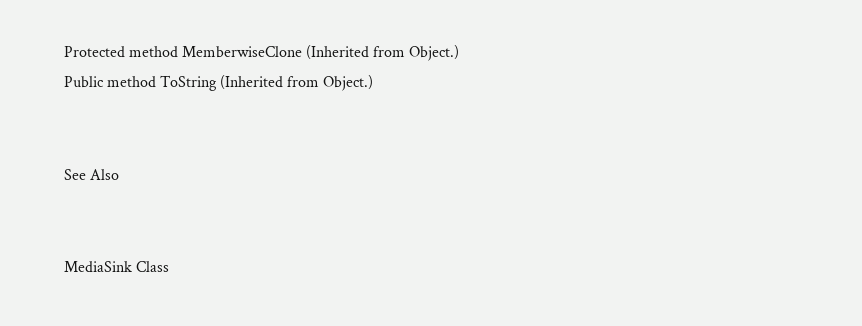Protected method MemberwiseClone (Inherited from Object.)
Public method ToString (Inherited from Object.)


See Also


MediaSink Class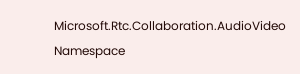Microsoft.Rtc.Collaboration.AudioVideo Namespace